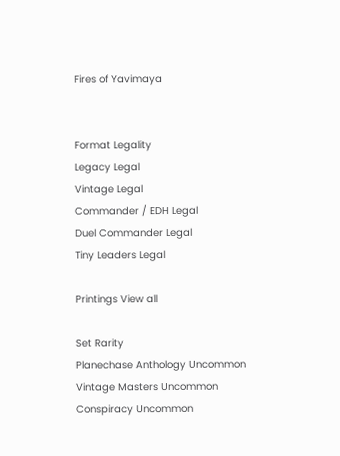Fires of Yavimaya


Format Legality
Legacy Legal
Vintage Legal
Commander / EDH Legal
Duel Commander Legal
Tiny Leaders Legal

Printings View all

Set Rarity
Planechase Anthology Uncommon
Vintage Masters Uncommon
Conspiracy Uncommon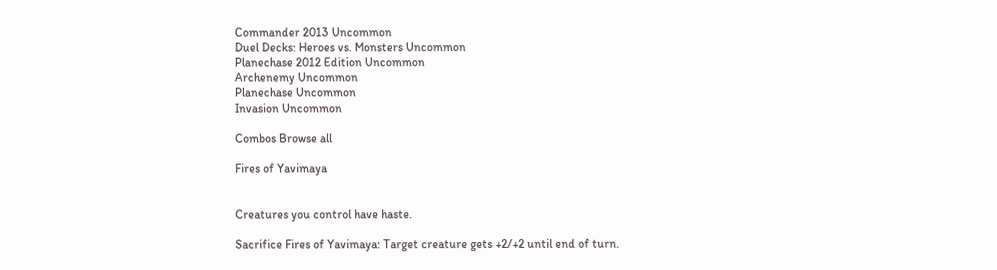Commander 2013 Uncommon
Duel Decks: Heroes vs. Monsters Uncommon
Planechase 2012 Edition Uncommon
Archenemy Uncommon
Planechase Uncommon
Invasion Uncommon

Combos Browse all

Fires of Yavimaya


Creatures you control have haste.

Sacrifice Fires of Yavimaya: Target creature gets +2/+2 until end of turn.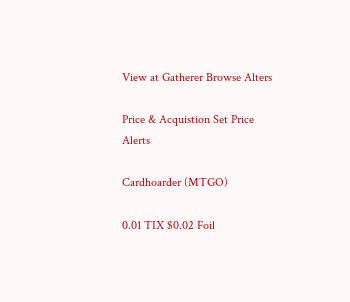View at Gatherer Browse Alters

Price & Acquistion Set Price Alerts

Cardhoarder (MTGO)

0.01 TIX $0.02 Foil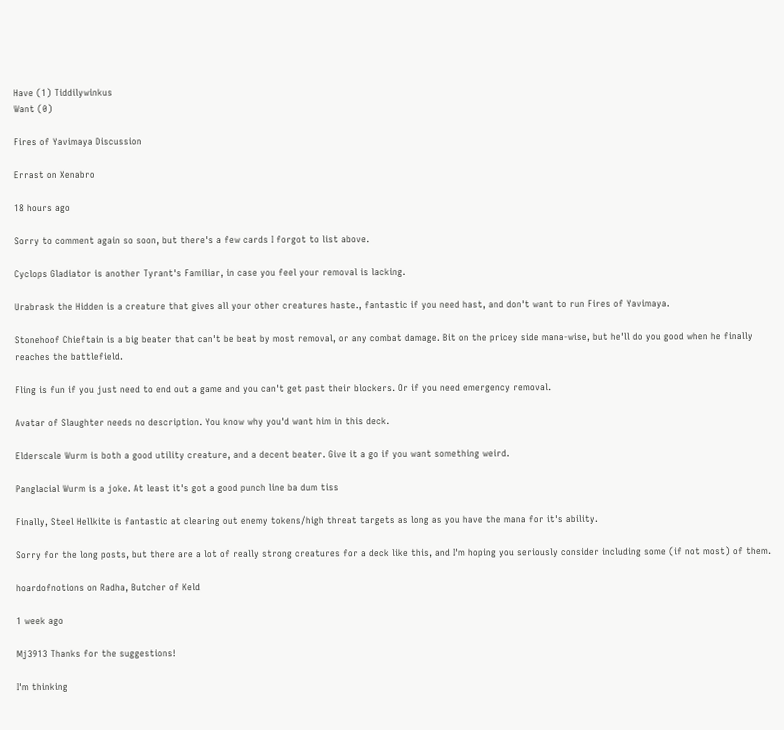Have (1) Tiddilywinkus
Want (0)

Fires of Yavimaya Discussion

Errast on Xenabro

18 hours ago

Sorry to comment again so soon, but there's a few cards I forgot to list above.

Cyclops Gladiator is another Tyrant's Familiar, in case you feel your removal is lacking.

Urabrask the Hidden is a creature that gives all your other creatures haste., fantastic if you need hast, and don't want to run Fires of Yavimaya.

Stonehoof Chieftain is a big beater that can't be beat by most removal, or any combat damage. Bit on the pricey side mana-wise, but he'll do you good when he finally reaches the battlefield.

Fling is fun if you just need to end out a game and you can't get past their blockers. Or if you need emergency removal.

Avatar of Slaughter needs no description. You know why you'd want him in this deck.

Elderscale Wurm is both a good utility creature, and a decent beater. Give it a go if you want something weird.

Panglacial Wurm is a joke. At least it's got a good punch line ba dum tiss

Finally, Steel Hellkite is fantastic at clearing out enemy tokens/high threat targets as long as you have the mana for it's ability.

Sorry for the long posts, but there are a lot of really strong creatures for a deck like this, and I'm hoping you seriously consider including some (if not most) of them.

hoardofnotions on Radha, Butcher of Keld

1 week ago

Mj3913 Thanks for the suggestions!

I'm thinking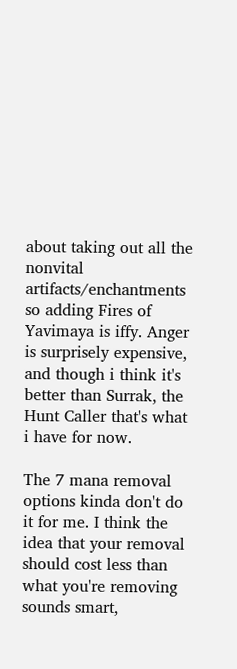about taking out all the nonvital artifacts/enchantments so adding Fires of Yavimaya is iffy. Anger is surprisely expensive, and though i think it's better than Surrak, the Hunt Caller that's what i have for now.

The 7 mana removal options kinda don't do it for me. I think the idea that your removal should cost less than what you're removing sounds smart,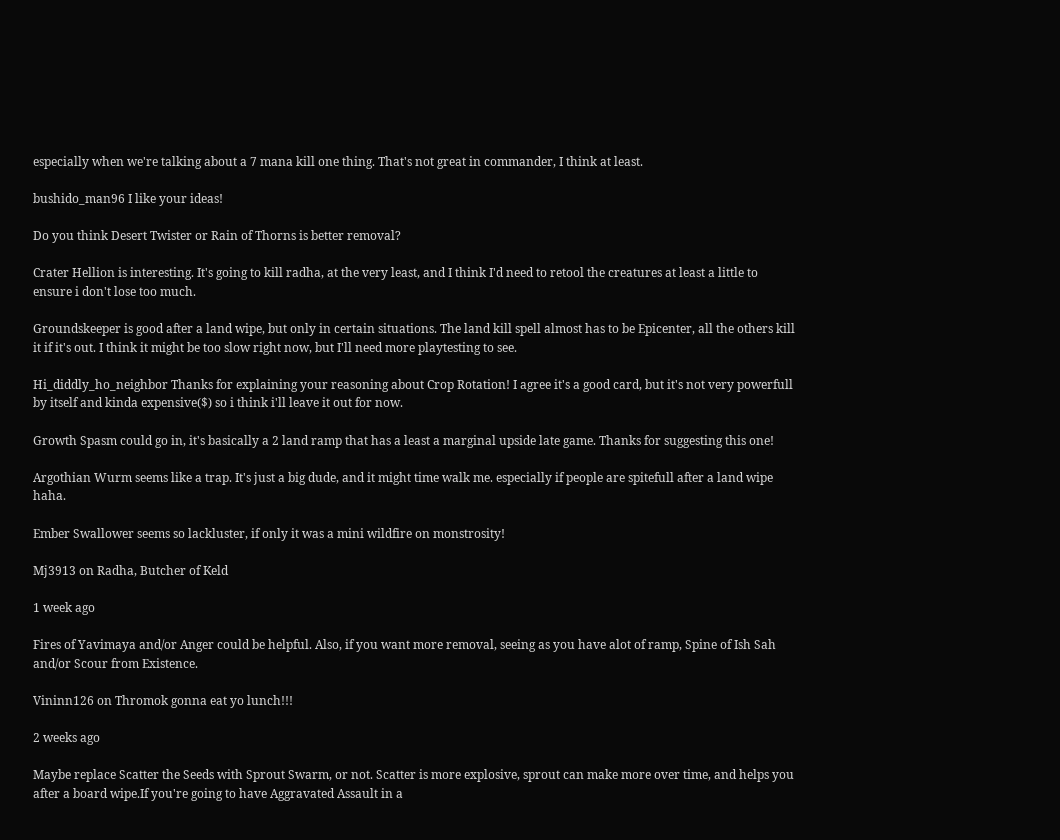especially when we're talking about a 7 mana kill one thing. That's not great in commander, I think at least.

bushido_man96 I like your ideas!

Do you think Desert Twister or Rain of Thorns is better removal?

Crater Hellion is interesting. It's going to kill radha, at the very least, and I think I'd need to retool the creatures at least a little to ensure i don't lose too much.

Groundskeeper is good after a land wipe, but only in certain situations. The land kill spell almost has to be Epicenter, all the others kill it if it's out. I think it might be too slow right now, but I'll need more playtesting to see.

Hi_diddly_ho_neighbor Thanks for explaining your reasoning about Crop Rotation! I agree it's a good card, but it's not very powerfull by itself and kinda expensive($) so i think i'll leave it out for now.

Growth Spasm could go in, it's basically a 2 land ramp that has a least a marginal upside late game. Thanks for suggesting this one!

Argothian Wurm seems like a trap. It's just a big dude, and it might time walk me. especially if people are spitefull after a land wipe haha.

Ember Swallower seems so lackluster, if only it was a mini wildfire on monstrosity!

Mj3913 on Radha, Butcher of Keld

1 week ago

Fires of Yavimaya and/or Anger could be helpful. Also, if you want more removal, seeing as you have alot of ramp, Spine of Ish Sah and/or Scour from Existence.

Vininn126 on Thromok gonna eat yo lunch!!!

2 weeks ago

Maybe replace Scatter the Seeds with Sprout Swarm, or not. Scatter is more explosive, sprout can make more over time, and helps you after a board wipe.If you're going to have Aggravated Assault in a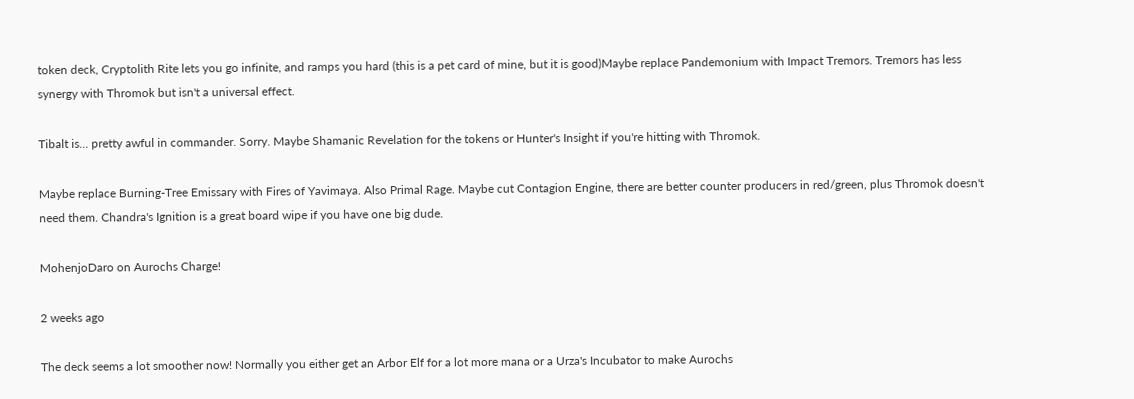token deck, Cryptolith Rite lets you go infinite, and ramps you hard (this is a pet card of mine, but it is good)Maybe replace Pandemonium with Impact Tremors. Tremors has less synergy with Thromok but isn't a universal effect.

Tibalt is... pretty awful in commander. Sorry. Maybe Shamanic Revelation for the tokens or Hunter's Insight if you're hitting with Thromok.

Maybe replace Burning-Tree Emissary with Fires of Yavimaya. Also Primal Rage. Maybe cut Contagion Engine, there are better counter producers in red/green, plus Thromok doesn't need them. Chandra's Ignition is a great board wipe if you have one big dude.

MohenjoDaro on Aurochs Charge!

2 weeks ago

The deck seems a lot smoother now! Normally you either get an Arbor Elf for a lot more mana or a Urza's Incubator to make Aurochs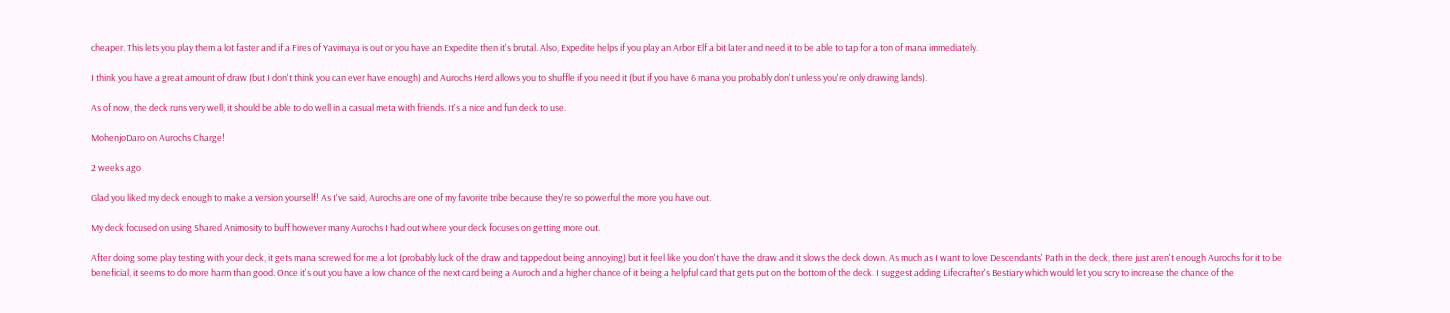cheaper. This lets you play them a lot faster and if a Fires of Yavimaya is out or you have an Expedite then it's brutal. Also, Expedite helps if you play an Arbor Elf a bit later and need it to be able to tap for a ton of mana immediately.

I think you have a great amount of draw (but I don't think you can ever have enough) and Aurochs Herd allows you to shuffle if you need it (but if you have 6 mana you probably don't unless you're only drawing lands).

As of now, the deck runs very well, it should be able to do well in a casual meta with friends. It's a nice and fun deck to use.

MohenjoDaro on Aurochs Charge!

2 weeks ago

Glad you liked my deck enough to make a version yourself! As I've said, Aurochs are one of my favorite tribe because they're so powerful the more you have out.

My deck focused on using Shared Animosity to buff however many Aurochs I had out where your deck focuses on getting more out.

After doing some play testing with your deck, it gets mana screwed for me a lot (probably luck of the draw and tappedout being annoying) but it feel like you don't have the draw and it slows the deck down. As much as I want to love Descendants' Path in the deck, there just aren't enough Aurochs for it to be beneficial, it seems to do more harm than good. Once it's out you have a low chance of the next card being a Auroch and a higher chance of it being a helpful card that gets put on the bottom of the deck. I suggest adding Lifecrafter's Bestiary which would let you scry to increase the chance of the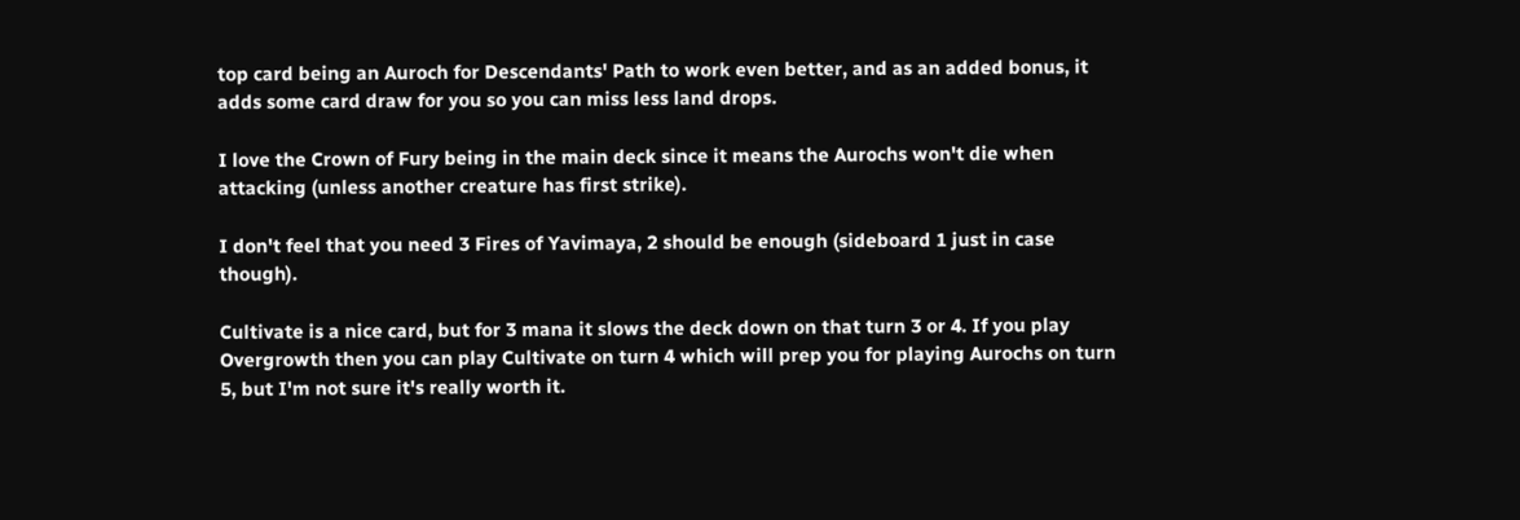top card being an Auroch for Descendants' Path to work even better, and as an added bonus, it adds some card draw for you so you can miss less land drops.

I love the Crown of Fury being in the main deck since it means the Aurochs won't die when attacking (unless another creature has first strike).

I don't feel that you need 3 Fires of Yavimaya, 2 should be enough (sideboard 1 just in case though).

Cultivate is a nice card, but for 3 mana it slows the deck down on that turn 3 or 4. If you play Overgrowth then you can play Cultivate on turn 4 which will prep you for playing Aurochs on turn 5, but I'm not sure it's really worth it.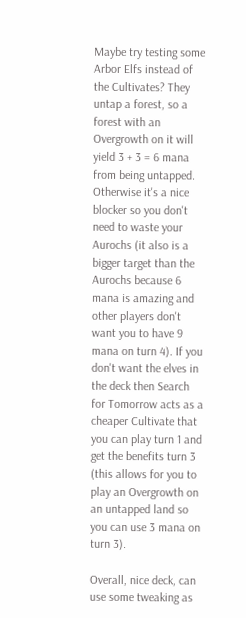Maybe try testing some Arbor Elfs instead of the Cultivates? They untap a forest, so a forest with an Overgrowth on it will yield 3 + 3 = 6 mana from being untapped. Otherwise it's a nice blocker so you don't need to waste your Aurochs (it also is a bigger target than the Aurochs because 6 mana is amazing and other players don't want you to have 9 mana on turn 4). If you don't want the elves in the deck then Search for Tomorrow acts as a cheaper Cultivate that you can play turn 1 and get the benefits turn 3 (this allows for you to play an Overgrowth on an untapped land so you can use 3 mana on turn 3).

Overall, nice deck, can use some tweaking as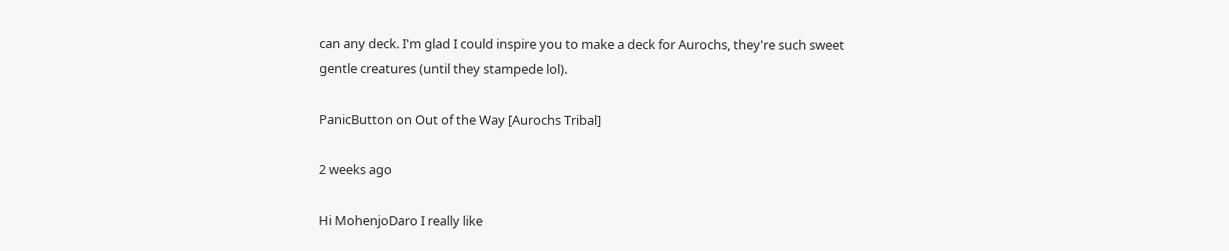can any deck. I'm glad I could inspire you to make a deck for Aurochs, they're such sweet gentle creatures (until they stampede lol).

PanicButton on Out of the Way [Aurochs Tribal]

2 weeks ago

Hi MohenjoDaro I really like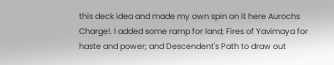this deck idea and made my own spin on it here Aurochs Charge!. I added some ramp for land; Fires of Yavimaya for haste and power; and Descendent's Path to draw out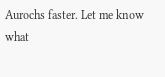Aurochs faster. Let me know what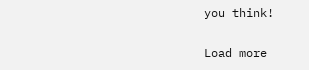you think!

Load more